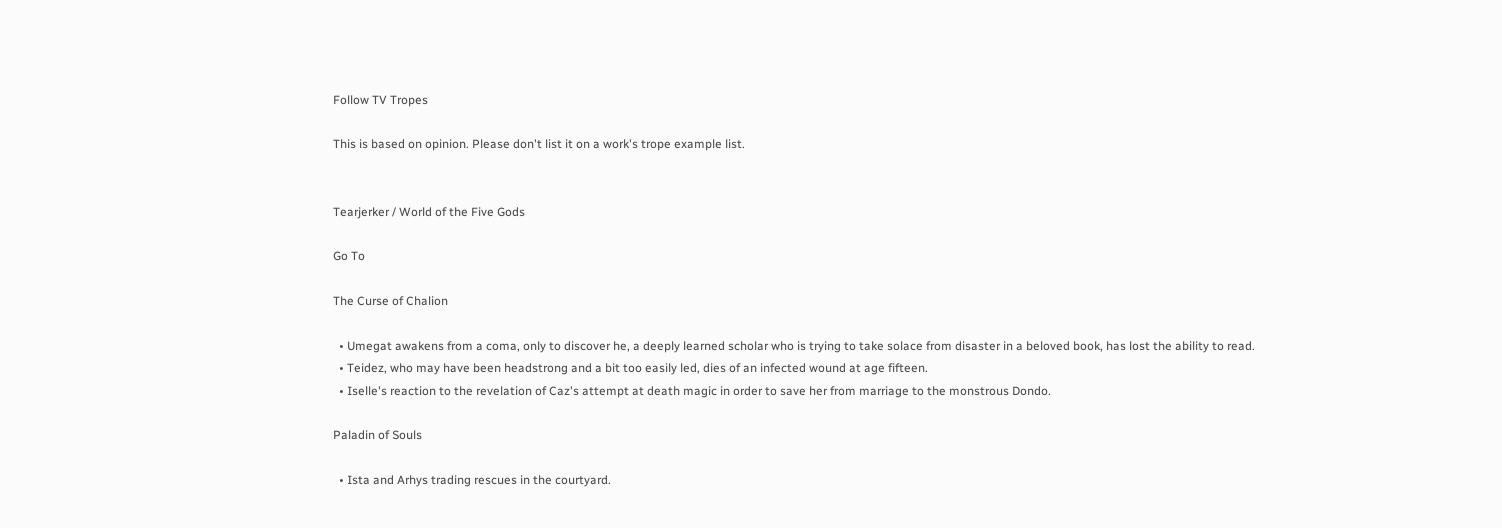Follow TV Tropes

This is based on opinion. Please don't list it on a work's trope example list.


Tearjerker / World of the Five Gods

Go To

The Curse of Chalion

  • Umegat awakens from a coma, only to discover he, a deeply learned scholar who is trying to take solace from disaster in a beloved book, has lost the ability to read.
  • Teidez, who may have been headstrong and a bit too easily led, dies of an infected wound at age fifteen.
  • Iselle's reaction to the revelation of Caz's attempt at death magic in order to save her from marriage to the monstrous Dondo.

Paladin of Souls

  • Ista and Arhys trading rescues in the courtyard.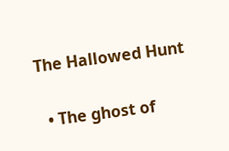The Hallowed Hunt

  • The ghost of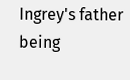Ingrey's father being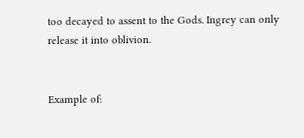too decayed to assent to the Gods. Ingrey can only release it into oblivion.


Example of: